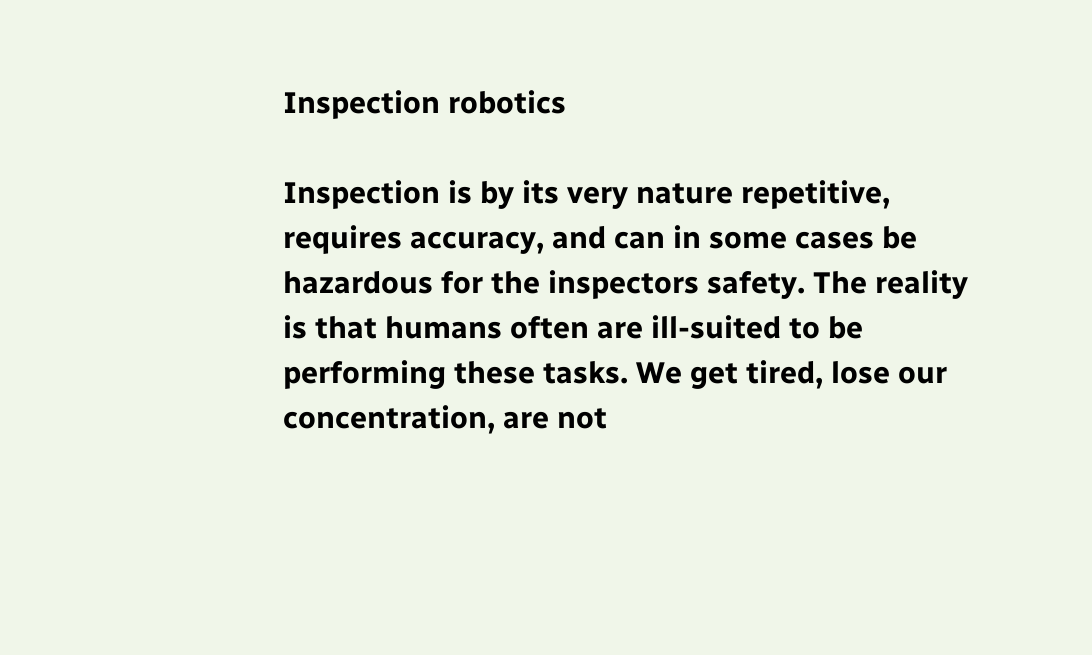Inspection robotics

Inspection is by its very nature repetitive, requires accuracy, and can in some cases be hazardous for the inspectors safety. The reality is that humans often are ill-suited to be performing these tasks. We get tired, lose our concentration, are not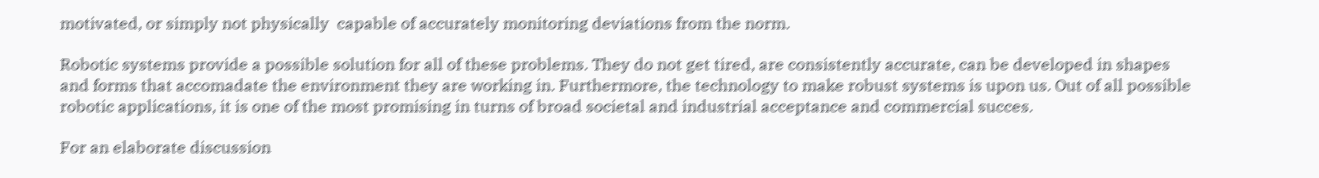motivated, or simply not physically  capable of accurately monitoring deviations from the norm.

Robotic systems provide a possible solution for all of these problems. They do not get tired, are consistently accurate, can be developed in shapes and forms that accomadate the environment they are working in. Furthermore, the technology to make robust systems is upon us. Out of all possible robotic applications, it is one of the most promising in turns of broad societal and industrial acceptance and commercial succes.

For an elaborate discussion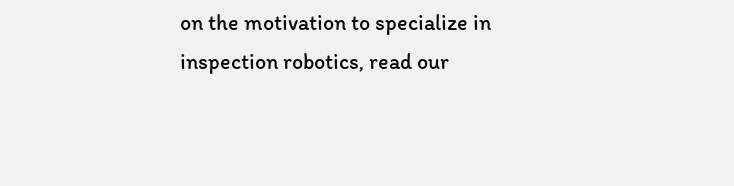on the motivation to specialize in inspection robotics, read our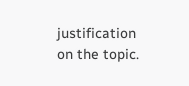justification on the topic.